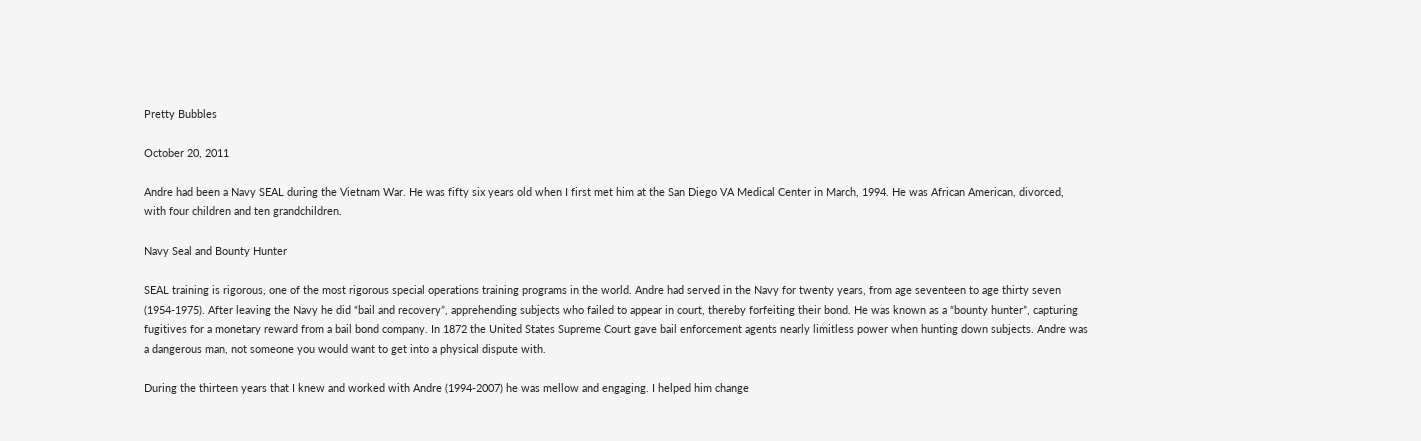Pretty Bubbles

October 20, 2011

Andre had been a Navy SEAL during the Vietnam War. He was fifty six years old when I first met him at the San Diego VA Medical Center in March, 1994. He was African American, divorced, with four children and ten grandchildren.

Navy Seal and Bounty Hunter

SEAL training is rigorous, one of the most rigorous special operations training programs in the world. Andre had served in the Navy for twenty years, from age seventeen to age thirty seven (1954-1975). After leaving the Navy he did “bail and recovery”, apprehending subjects who failed to appear in court, thereby forfeiting their bond. He was known as a “bounty hunter”, capturing fugitives for a monetary reward from a bail bond company. In 1872 the United States Supreme Court gave bail enforcement agents nearly limitless power when hunting down subjects. Andre was a dangerous man, not someone you would want to get into a physical dispute with.

During the thirteen years that I knew and worked with Andre (1994-2007) he was mellow and engaging. I helped him change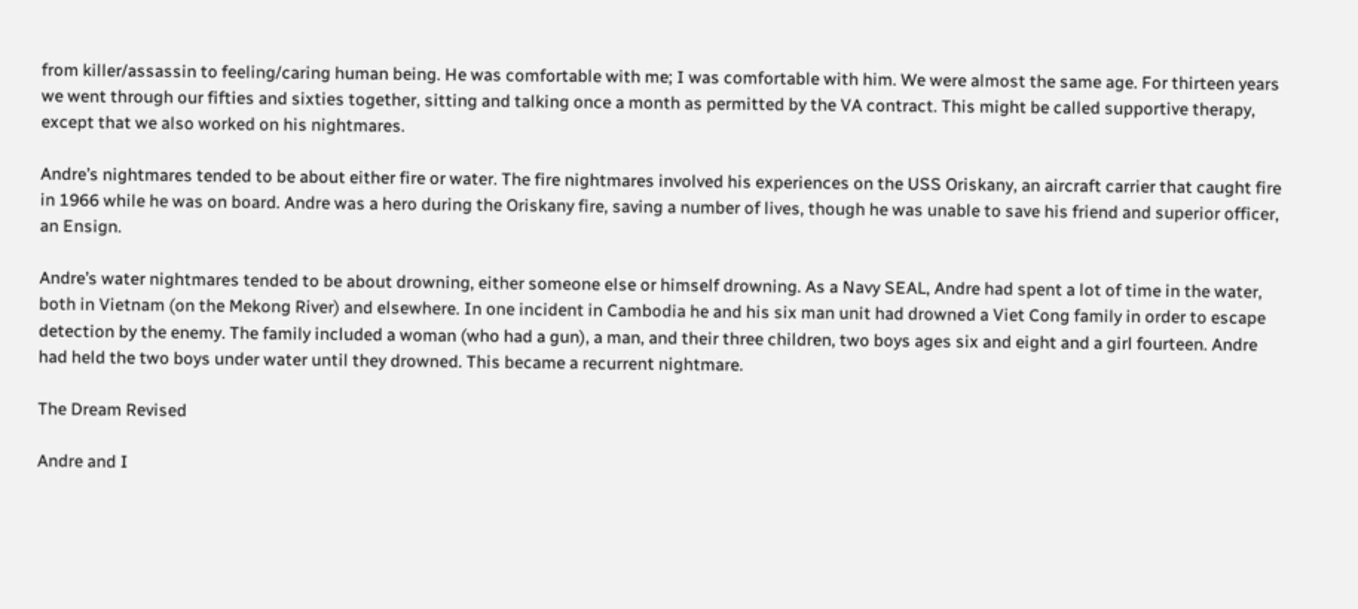from killer/assassin to feeling/caring human being. He was comfortable with me; I was comfortable with him. We were almost the same age. For thirteen years we went through our fifties and sixties together, sitting and talking once a month as permitted by the VA contract. This might be called supportive therapy, except that we also worked on his nightmares.

Andre’s nightmares tended to be about either fire or water. The fire nightmares involved his experiences on the USS Oriskany, an aircraft carrier that caught fire in 1966 while he was on board. Andre was a hero during the Oriskany fire, saving a number of lives, though he was unable to save his friend and superior officer, an Ensign.

Andre’s water nightmares tended to be about drowning, either someone else or himself drowning. As a Navy SEAL, Andre had spent a lot of time in the water, both in Vietnam (on the Mekong River) and elsewhere. In one incident in Cambodia he and his six man unit had drowned a Viet Cong family in order to escape detection by the enemy. The family included a woman (who had a gun), a man, and their three children, two boys ages six and eight and a girl fourteen. Andre had held the two boys under water until they drowned. This became a recurrent nightmare.

The Dream Revised

Andre and I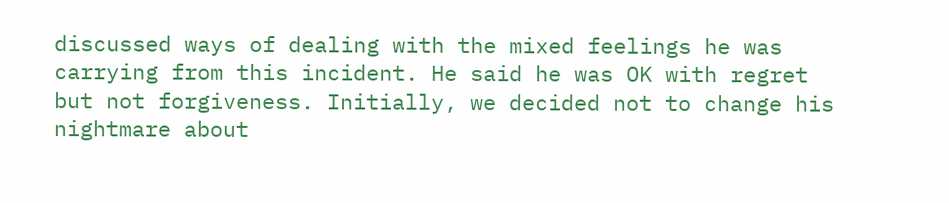discussed ways of dealing with the mixed feelings he was carrying from this incident. He said he was OK with regret but not forgiveness. Initially, we decided not to change his nightmare about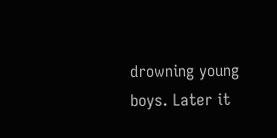drowning young boys. Later it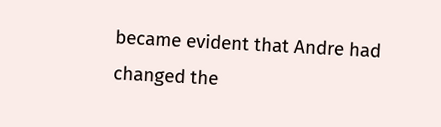became evident that Andre had changed the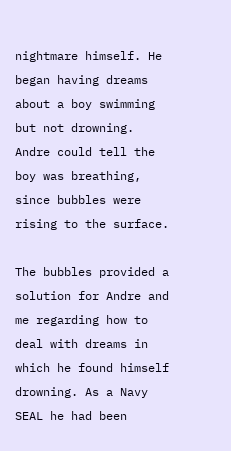nightmare himself. He began having dreams about a boy swimming but not drowning. Andre could tell the boy was breathing, since bubbles were rising to the surface.

The bubbles provided a solution for Andre and me regarding how to deal with dreams in which he found himself drowning. As a Navy SEAL he had been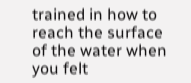trained in how to reach the surface of the water when you felt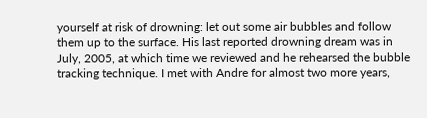yourself at risk of drowning: let out some air bubbles and follow them up to the surface. His last reported drowning dream was in July, 2005, at which time we reviewed and he rehearsed the bubble tracking technique. I met with Andre for almost two more years,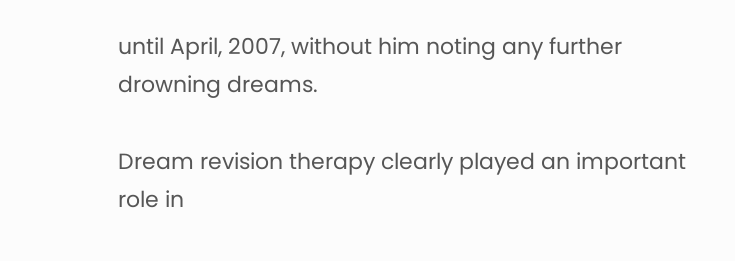until April, 2007, without him noting any further drowning dreams.

Dream revision therapy clearly played an important role in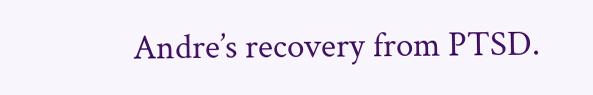Andre’s recovery from PTSD.